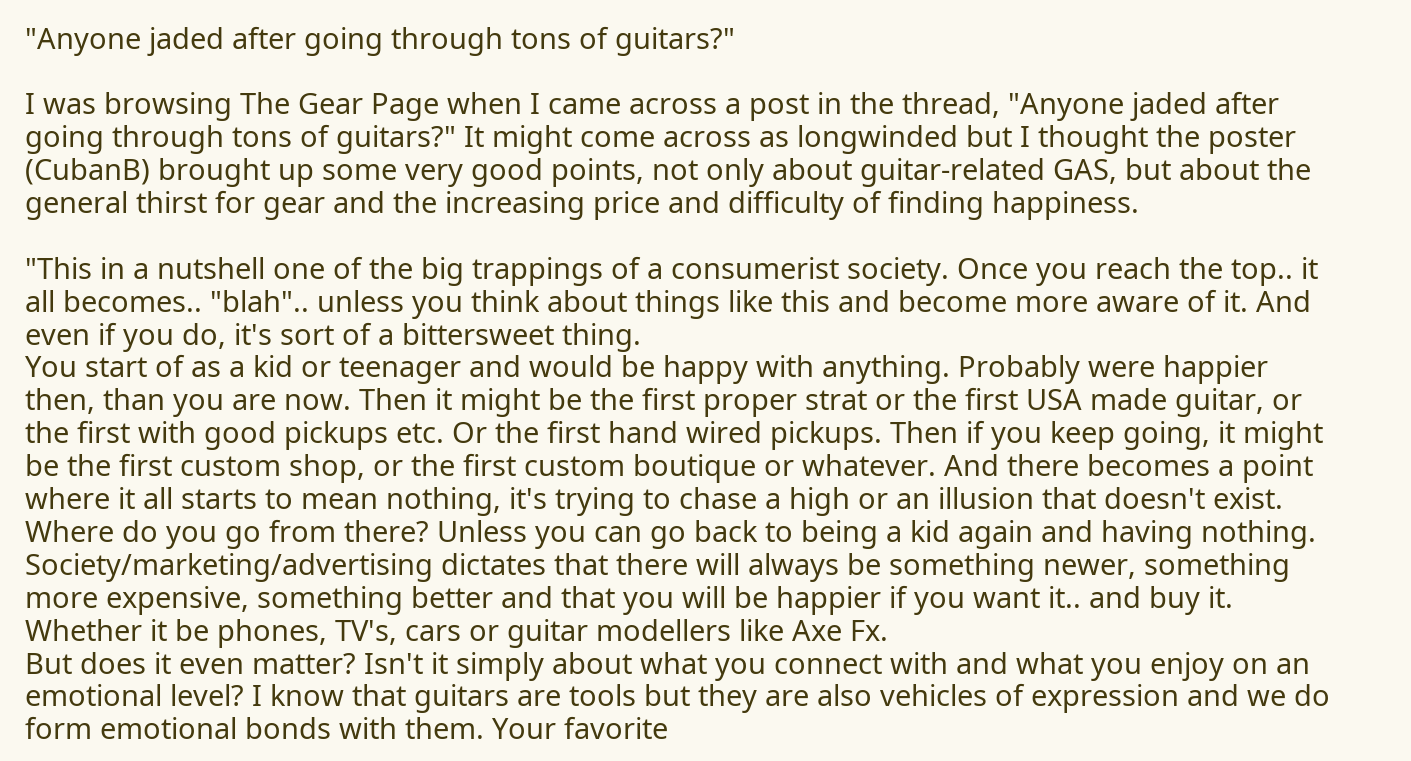"Anyone jaded after going through tons of guitars?"

I was browsing The Gear Page when I came across a post in the thread, "Anyone jaded after going through tons of guitars?" It might come across as longwinded but I thought the poster (CubanB) brought up some very good points, not only about guitar-related GAS, but about the general thirst for gear and the increasing price and difficulty of finding happiness.

"This in a nutshell one of the big trappings of a consumerist society. Once you reach the top.. it all becomes.. "blah".. unless you think about things like this and become more aware of it. And even if you do, it's sort of a bittersweet thing.
You start of as a kid or teenager and would be happy with anything. Probably were happier then, than you are now. Then it might be the first proper strat or the first USA made guitar, or the first with good pickups etc. Or the first hand wired pickups. Then if you keep going, it might be the first custom shop, or the first custom boutique or whatever. And there becomes a point where it all starts to mean nothing, it's trying to chase a high or an illusion that doesn't exist. Where do you go from there? Unless you can go back to being a kid again and having nothing.
Society/marketing/advertising dictates that there will always be something newer, something more expensive, something better and that you will be happier if you want it.. and buy it. Whether it be phones, TV's, cars or guitar modellers like Axe Fx.
But does it even matter? Isn't it simply about what you connect with and what you enjoy on an emotional level? I know that guitars are tools but they are also vehicles of expression and we do form emotional bonds with them. Your favorite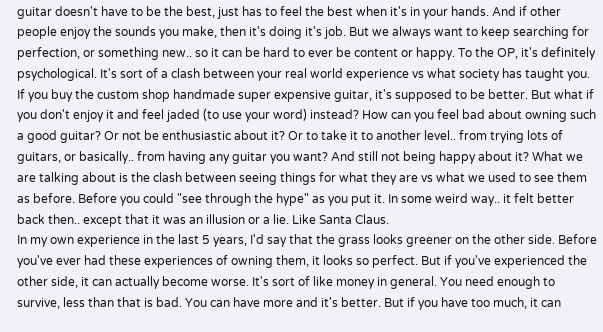guitar doesn't have to be the best, just has to feel the best when it's in your hands. And if other people enjoy the sounds you make, then it's doing it's job. But we always want to keep searching for perfection, or something new.. so it can be hard to ever be content or happy. To the OP, it's definitely psychological. It's sort of a clash between your real world experience vs what society has taught you. If you buy the custom shop handmade super expensive guitar, it's supposed to be better. But what if you don't enjoy it and feel jaded (to use your word) instead? How can you feel bad about owning such a good guitar? Or not be enthusiastic about it? Or to take it to another level.. from trying lots of guitars, or basically.. from having any guitar you want? And still not being happy about it? What we are talking about is the clash between seeing things for what they are vs what we used to see them as before. Before you could "see through the hype" as you put it. In some weird way.. it felt better back then.. except that it was an illusion or a lie. Like Santa Claus.
In my own experience in the last 5 years, I'd say that the grass looks greener on the other side. Before you've ever had these experiences of owning them, it looks so perfect. But if you've experienced the other side, it can actually become worse. It's sort of like money in general. You need enough to survive, less than that is bad. You can have more and it's better. But if you have too much, it can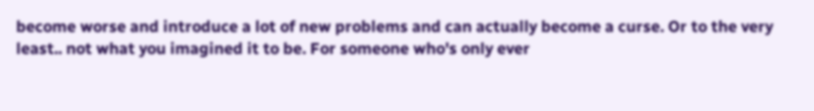become worse and introduce a lot of new problems and can actually become a curse. Or to the very least.. not what you imagined it to be. For someone who's only ever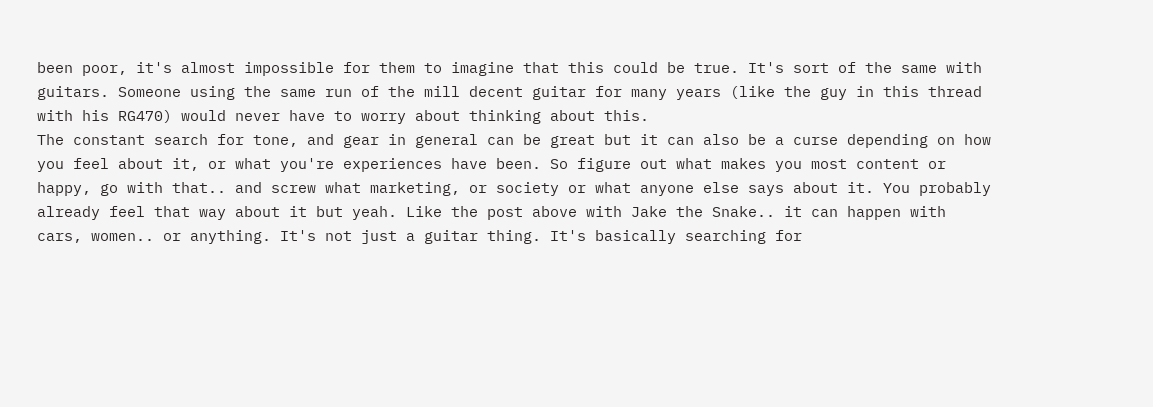been poor, it's almost impossible for them to imagine that this could be true. It's sort of the same with guitars. Someone using the same run of the mill decent guitar for many years (like the guy in this thread with his RG470) would never have to worry about thinking about this.
The constant search for tone, and gear in general can be great but it can also be a curse depending on how you feel about it, or what you're experiences have been. So figure out what makes you most content or happy, go with that.. and screw what marketing, or society or what anyone else says about it. You probably already feel that way about it but yeah. Like the post above with Jake the Snake.. it can happen with cars, women.. or anything. It's not just a guitar thing. It's basically searching for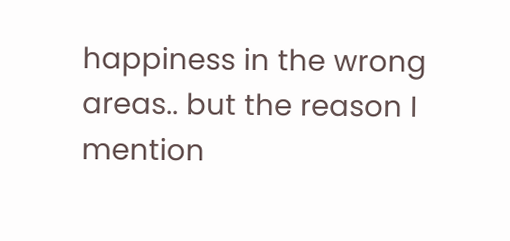happiness in the wrong areas.. but the reason I mention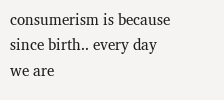consumerism is because since birth.. every day we are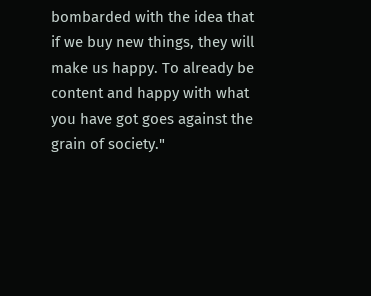bombarded with the idea that if we buy new things, they will make us happy. To already be content and happy with what you have got goes against the grain of society."